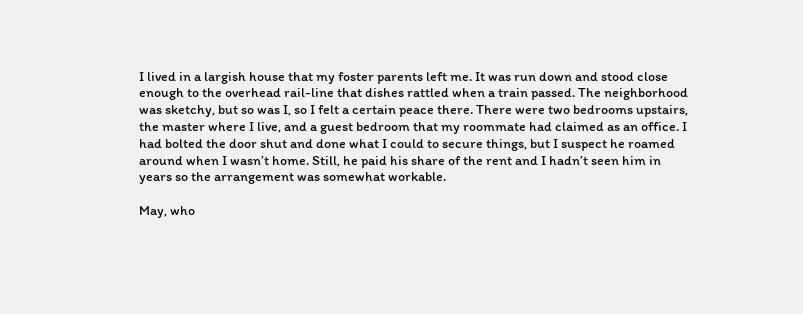I lived in a largish house that my foster parents left me. It was run down and stood close enough to the overhead rail-line that dishes rattled when a train passed. The neighborhood was sketchy, but so was I, so I felt a certain peace there. There were two bedrooms upstairs, the master where I live, and a guest bedroom that my roommate had claimed as an office. I had bolted the door shut and done what I could to secure things, but I suspect he roamed around when I wasn’t home. Still, he paid his share of the rent and I hadn’t seen him in years so the arrangement was somewhat workable.

May, who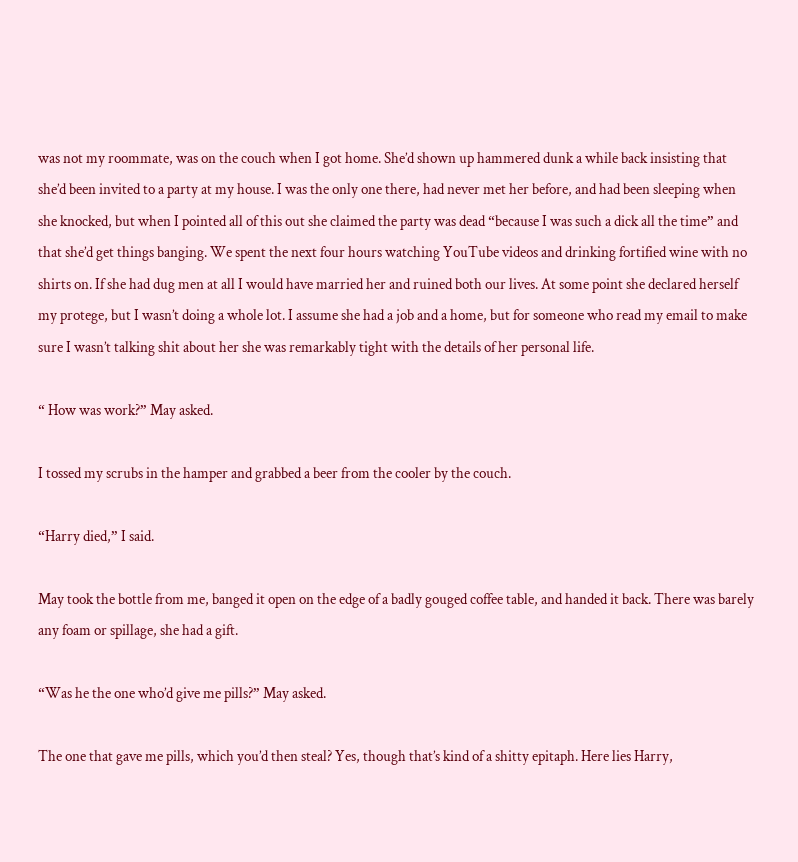was not my roommate, was on the couch when I got home. She’d shown up hammered dunk a while back insisting that she’d been invited to a party at my house. I was the only one there, had never met her before, and had been sleeping when she knocked, but when I pointed all of this out she claimed the party was dead “because I was such a dick all the time” and that she’d get things banging. We spent the next four hours watching YouTube videos and drinking fortified wine with no shirts on. If she had dug men at all I would have married her and ruined both our lives. At some point she declared herself my protege, but I wasn’t doing a whole lot. I assume she had a job and a home, but for someone who read my email to make sure I wasn’t talking shit about her she was remarkably tight with the details of her personal life.

“ How was work?” May asked.

I tossed my scrubs in the hamper and grabbed a beer from the cooler by the couch.

“Harry died,” I said.

May took the bottle from me, banged it open on the edge of a badly gouged coffee table, and handed it back. There was barely any foam or spillage, she had a gift.

“Was he the one who’d give me pills?” May asked.

The one that gave me pills, which you’d then steal? Yes, though that’s kind of a shitty epitaph. Here lies Harry,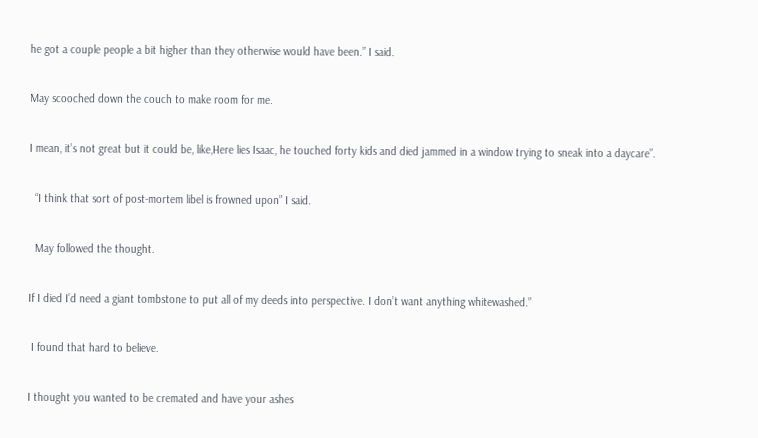he got a couple people a bit higher than they otherwise would have been.” I said.

May scooched down the couch to make room for me.

I mean, it’s not great but it could be, like,Here lies Isaac, he touched forty kids and died jammed in a window trying to sneak into a daycare”.

  “I think that sort of post-mortem libel is frowned upon” I said.

  May followed the thought.

If I died I’d need a giant tombstone to put all of my deeds into perspective. I don’t want anything whitewashed.”

 I found that hard to believe.

I thought you wanted to be cremated and have your ashes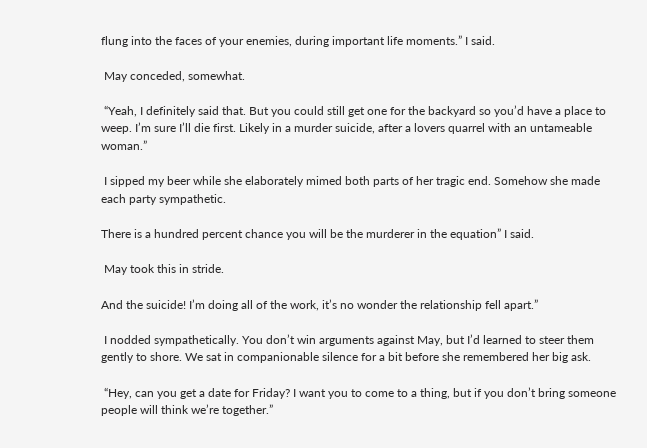flung into the faces of your enemies, during important life moments.” I said.

 May conceded, somewhat.

 “Yeah, I definitely said that. But you could still get one for the backyard so you’d have a place to weep. I’m sure I’ll die first. Likely in a murder suicide, after a lovers quarrel with an untameable woman.”

 I sipped my beer while she elaborately mimed both parts of her tragic end. Somehow she made each party sympathetic.

There is a hundred percent chance you will be the murderer in the equation” I said.

 May took this in stride.

And the suicide! I’m doing all of the work, it’s no wonder the relationship fell apart.”

 I nodded sympathetically. You don’t win arguments against May, but I’d learned to steer them gently to shore. We sat in companionable silence for a bit before she remembered her big ask.

 “Hey, can you get a date for Friday? I want you to come to a thing, but if you don’t bring someone people will think we’re together.”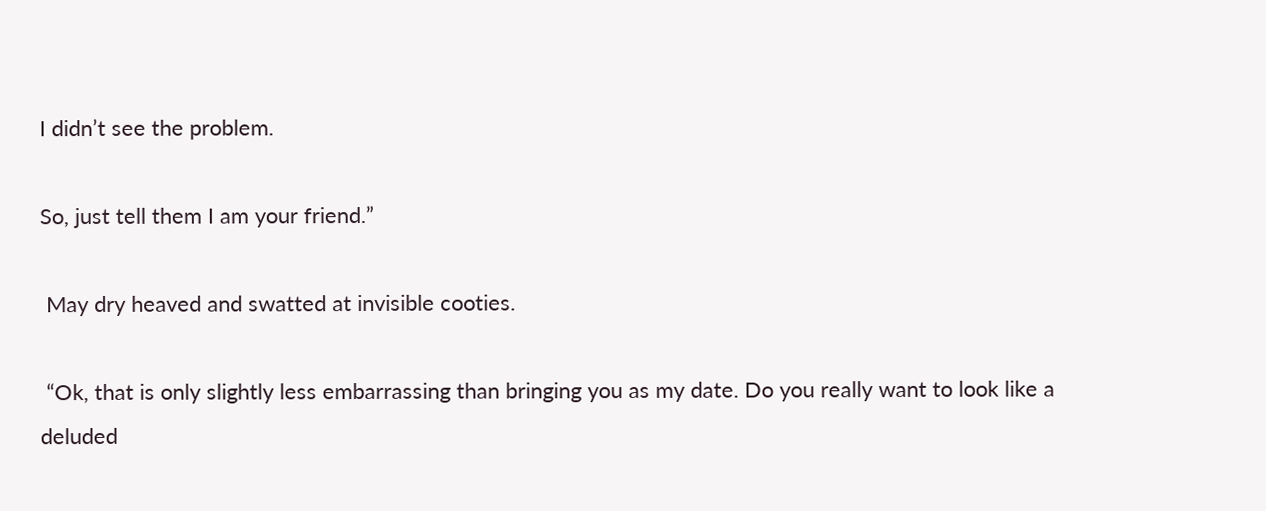I didn’t see the problem.

So, just tell them I am your friend.”

 May dry heaved and swatted at invisible cooties.

 “Ok, that is only slightly less embarrassing than bringing you as my date. Do you really want to look like a deluded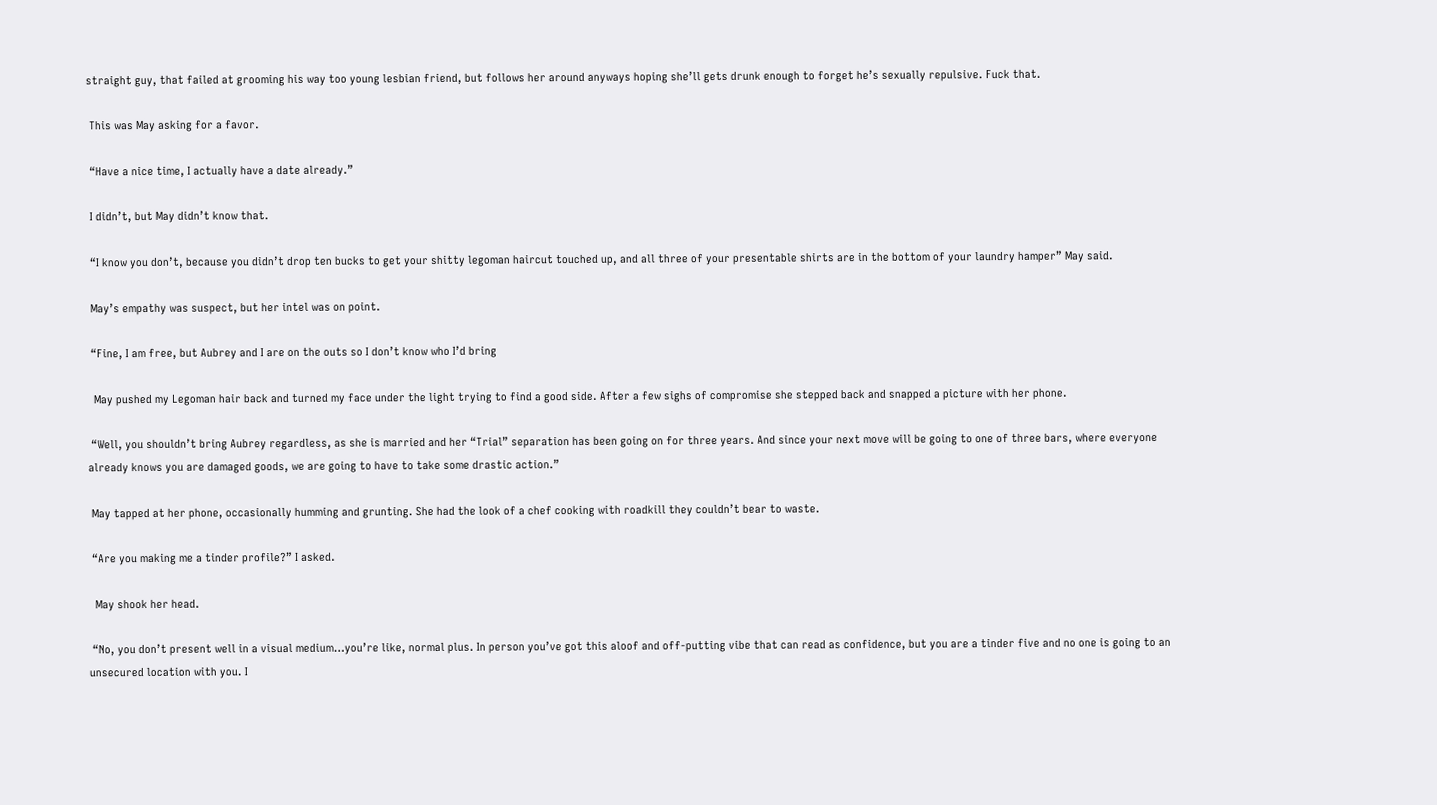straight guy, that failed at grooming his way too young lesbian friend, but follows her around anyways hoping she’ll gets drunk enough to forget he’s sexually repulsive. Fuck that.

 This was May asking for a favor.

 “Have a nice time, I actually have a date already.”

 I didn’t, but May didn’t know that.

 “I know you don’t, because you didn’t drop ten bucks to get your shitty legoman haircut touched up, and all three of your presentable shirts are in the bottom of your laundry hamper” May said.

 May’s empathy was suspect, but her intel was on point.

 “Fine, I am free, but Aubrey and I are on the outs so I don’t know who I’d bring

  May pushed my Legoman hair back and turned my face under the light trying to find a good side. After a few sighs of compromise she stepped back and snapped a picture with her phone.

 “Well, you shouldn’t bring Aubrey regardless, as she is married and her “Trial” separation has been going on for three years. And since your next move will be going to one of three bars, where everyone already knows you are damaged goods, we are going to have to take some drastic action.”

 May tapped at her phone, occasionally humming and grunting. She had the look of a chef cooking with roadkill they couldn’t bear to waste.

 “Are you making me a tinder profile?” I asked.

  May shook her head.

 “No, you don’t present well in a visual medium…you’re like, normal plus. In person you’ve got this aloof and off-putting vibe that can read as confidence, but you are a tinder five and no one is going to an unsecured location with you. I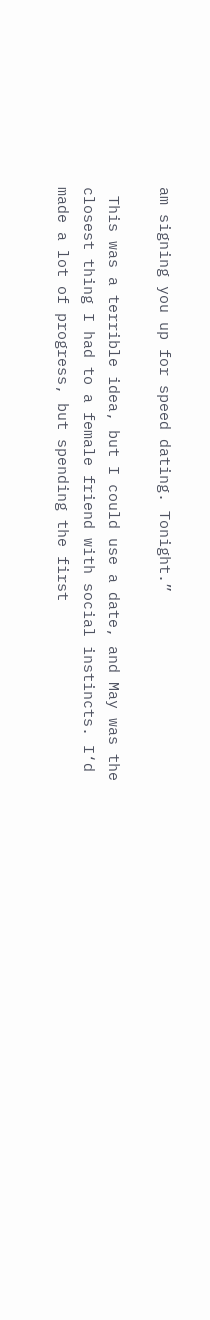am signing you up for speed dating. Tonight.”

 This was a terrible idea, but I could use a date, and May was the closest thing I had to a female friend with social instincts. I‘d made a lot of progress, but spending the first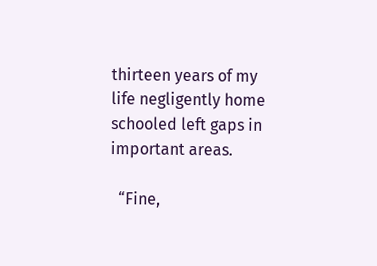thirteen years of my life negligently home schooled left gaps in important areas.

  “Fine,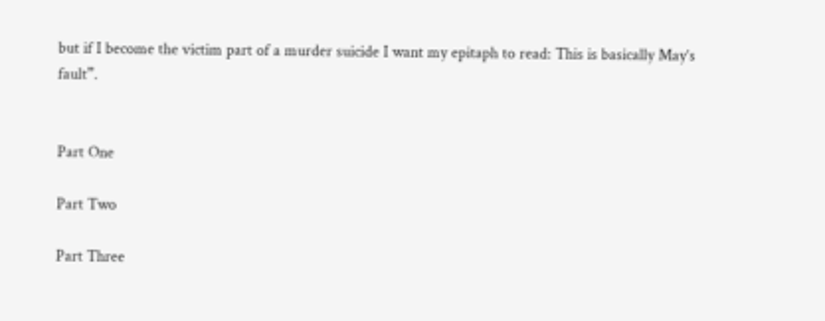but if I become the victim part of a murder suicide I want my epitaph to read: This is basically May’s fault”.


Part One

Part Two

Part Three